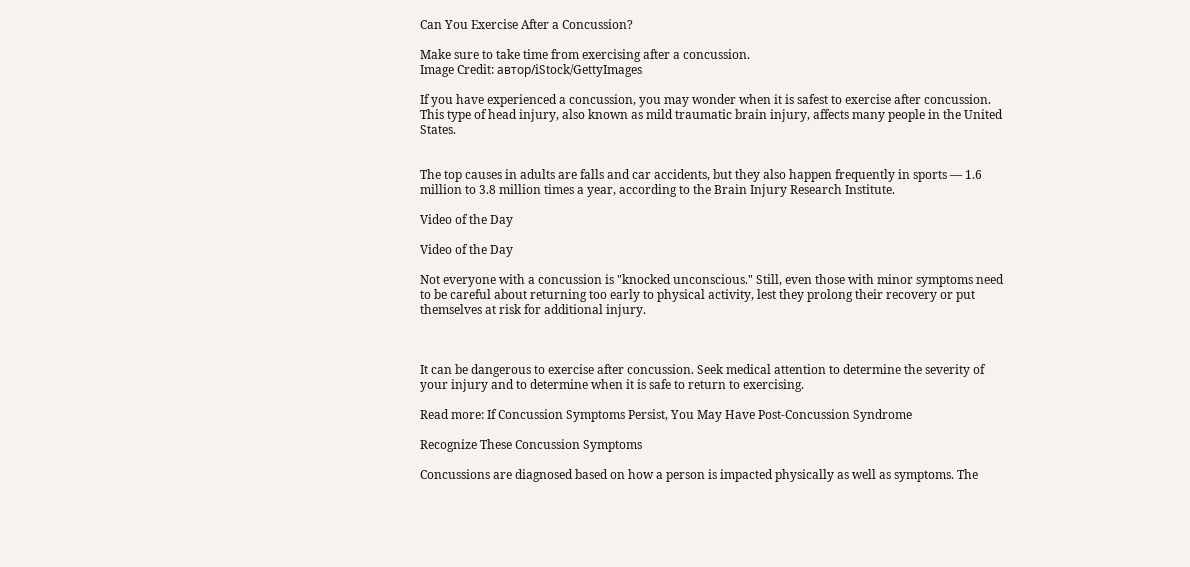Can You Exercise After a Concussion?

Make sure to take time from exercising after a concussion.
Image Credit: автор/iStock/GettyImages

If you have experienced a concussion, you may wonder when it is safest to exercise after concussion. This type of head injury, also known as mild traumatic brain injury, affects many people in the United States.


The top causes in adults are falls and car accidents, but they also happen frequently in sports — 1.6 million to 3.8 million times a year, according to the Brain Injury Research Institute.

Video of the Day

Video of the Day

Not everyone with a concussion is "knocked unconscious." Still, even those with minor symptoms need to be careful about returning too early to physical activity, lest they prolong their recovery or put themselves at risk for additional injury.



It can be dangerous to exercise after concussion. Seek medical attention to determine the severity of your injury and to determine when it is safe to return to exercising.

Read more: If Concussion Symptoms Persist, You May Have Post-Concussion Syndrome

Recognize These Concussion Symptoms

Concussions are diagnosed based on how a person is impacted physically as well as symptoms. The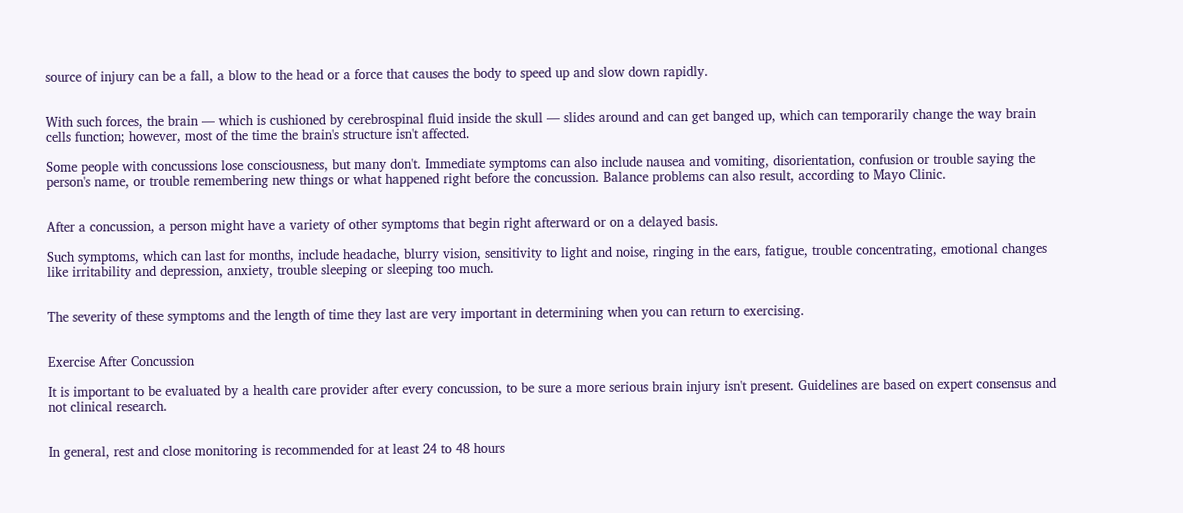source of injury can be a fall, a blow to the head or a force that causes the body to speed up and slow down rapidly.


With such forces, the brain — which is cushioned by cerebrospinal fluid inside the skull — slides around and can get banged up, which can temporarily change the way brain cells function; however, most of the time the brain's structure isn't affected.

Some people with concussions lose consciousness, but many don't. Immediate symptoms can also include nausea and vomiting, disorientation, confusion or trouble saying the person's name, or trouble remembering new things or what happened right before the concussion. Balance problems can also result, according to Mayo Clinic.


After a concussion, a person might have a variety of other symptoms that begin right afterward or on a delayed basis.

Such symptoms, which can last for months, include headache, blurry vision, sensitivity to light and noise, ringing in the ears, fatigue, trouble concentrating, emotional changes like irritability and depression, anxiety, trouble sleeping or sleeping too much.


The severity of these symptoms and the length of time they last are very important in determining when you can return to exercising.


Exercise After Concussion

It is important to be evaluated by a health care provider after every concussion, to be sure a more serious brain injury isn't present. Guidelines are based on expert consensus and not clinical research.


In general, rest and close monitoring is recommended for at least 24 to 48 hours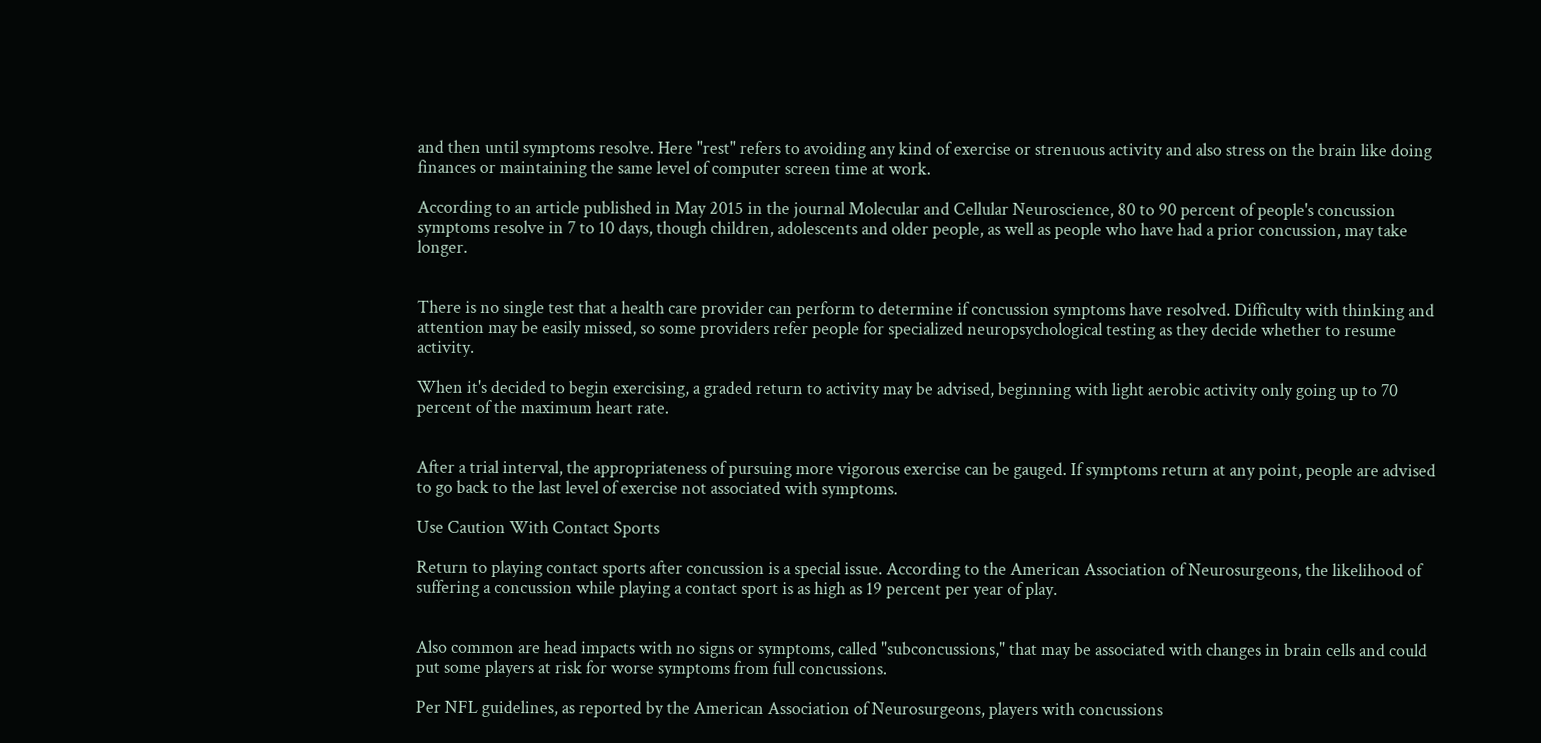and then until symptoms resolve. Here "rest" refers to avoiding any kind of exercise or strenuous activity and also stress on the brain like doing finances or maintaining the same level of computer screen time at work.

According to an article published in May 2015 in the journal Molecular and Cellular Neuroscience, 80 to 90 percent of people's concussion symptoms resolve in 7 to 10 days, though children, adolescents and older people, as well as people who have had a prior concussion, may take longer.


There is no single test that a health care provider can perform to determine if concussion symptoms have resolved. Difficulty with thinking and attention may be easily missed, so some providers refer people for specialized neuropsychological testing as they decide whether to resume activity.

When it's decided to begin exercising, a graded return to activity may be advised, beginning with light aerobic activity only going up to 70 percent of the maximum heart rate.


After a trial interval, the appropriateness of pursuing more vigorous exercise can be gauged. If symptoms return at any point, people are advised to go back to the last level of exercise not associated with symptoms.

Use Caution With Contact Sports

Return to playing contact sports after concussion is a special issue. According to the American Association of Neurosurgeons, the likelihood of suffering a concussion while playing a contact sport is as high as 19 percent per year of play.


Also common are head impacts with no signs or symptoms, called "subconcussions," that may be associated with changes in brain cells and could put some players at risk for worse symptoms from full concussions.

Per NFL guidelines, as reported by the American Association of Neurosurgeons, players with concussions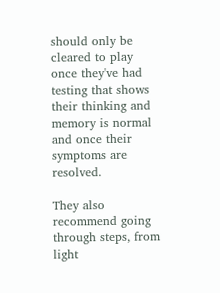should only be cleared to play once they've had testing that shows their thinking and memory is normal and once their symptoms are resolved.

They also recommend going through steps, from light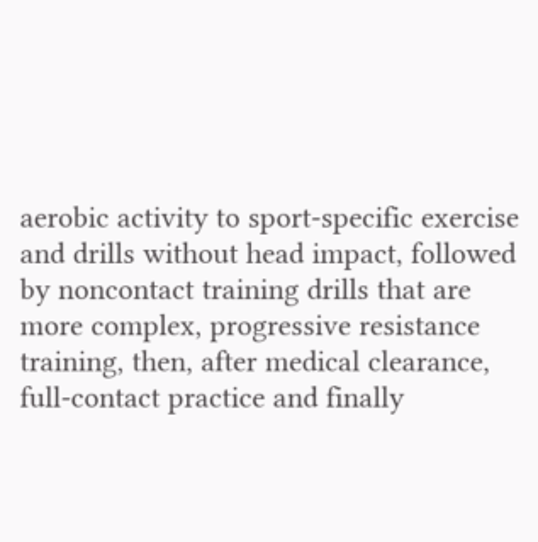aerobic activity to sport-specific exercise and drills without head impact, followed by noncontact training drills that are more complex, progressive resistance training, then, after medical clearance, full-contact practice and finally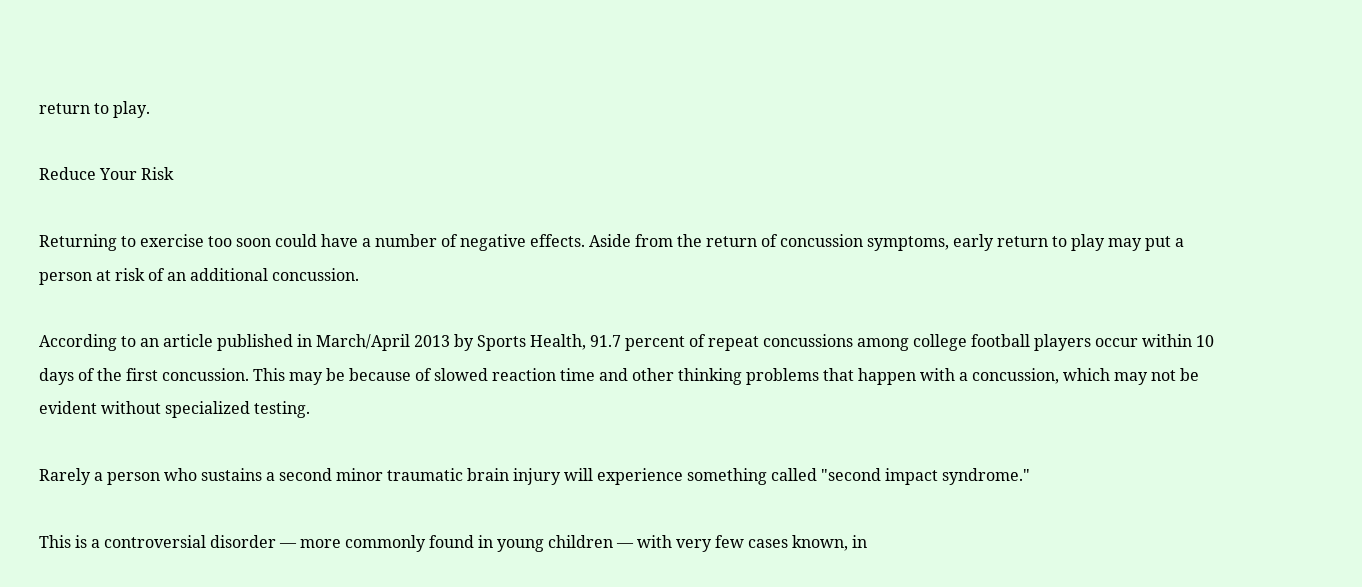return to play.

Reduce Your Risk

Returning to exercise too soon could have a number of negative effects. Aside from the return of concussion symptoms, early return to play may put a person at risk of an additional concussion.

According to an article published in March/April 2013 by Sports Health, 91.7 percent of repeat concussions among college football players occur within 10 days of the first concussion. This may be because of slowed reaction time and other thinking problems that happen with a concussion, which may not be evident without specialized testing.

Rarely a person who sustains a second minor traumatic brain injury will experience something called "second impact syndrome."

This is a controversial disorder — more commonly found in young children — with very few cases known, in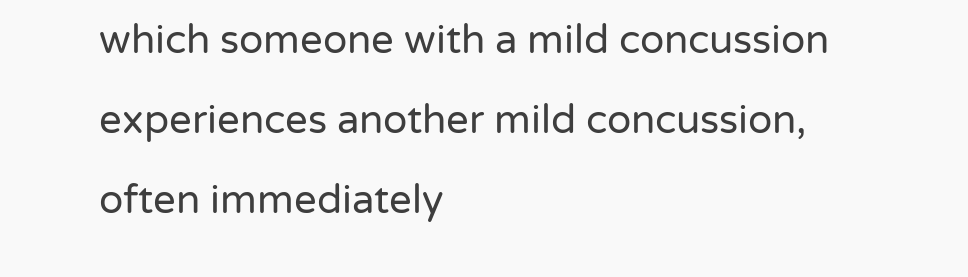which someone with a mild concussion experiences another mild concussion, often immediately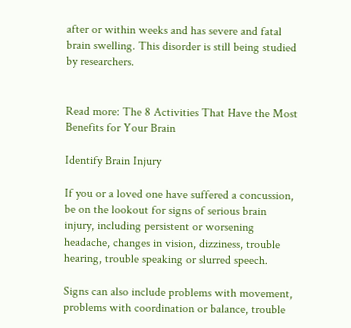after or within weeks and has severe and fatal brain swelling. This disorder is still being studied by researchers.


Read more: The 8 Activities That Have the Most Benefits for Your Brain

Identify Brain Injury

If you or a loved one have suffered a concussion, be on the lookout for signs of serious brain injury, including persistent or worsening headache, changes in vision, dizziness, trouble hearing, trouble speaking or slurred speech.

Signs can also include problems with movement, problems with coordination or balance, trouble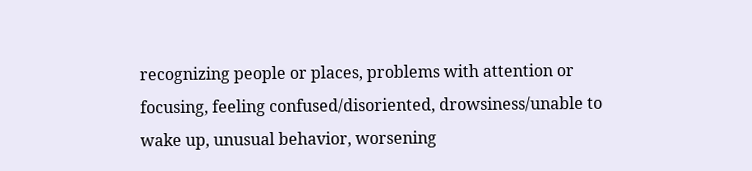recognizing people or places, problems with attention or focusing, feeling confused/disoriented, drowsiness/unable to wake up, unusual behavior, worsening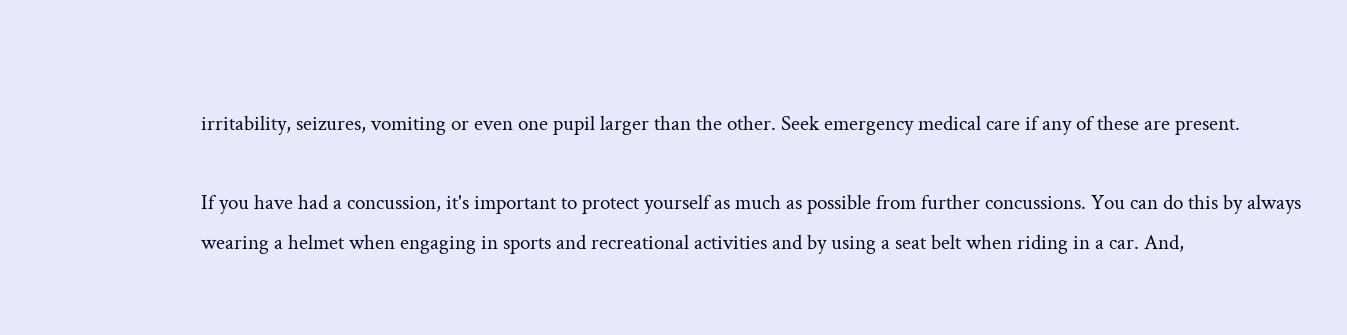irritability, seizures, vomiting or even one pupil larger than the other. Seek emergency medical care if any of these are present.

If you have had a concussion, it's important to protect yourself as much as possible from further concussions. You can do this by always wearing a helmet when engaging in sports and recreational activities and by using a seat belt when riding in a car. And,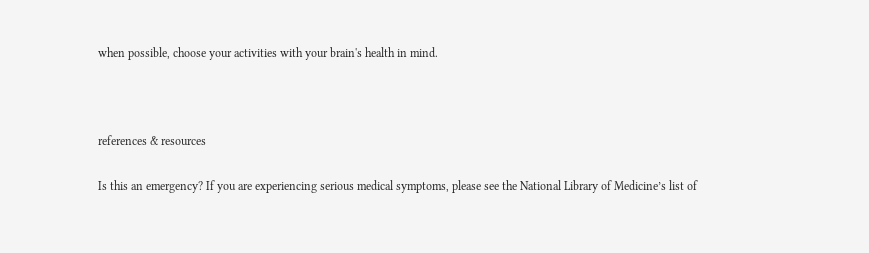when possible, choose your activities with your brain's health in mind.



references & resources

Is this an emergency? If you are experiencing serious medical symptoms, please see the National Library of Medicine’s list of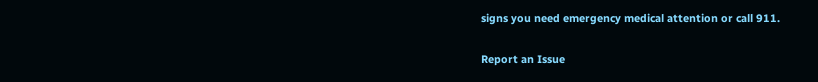signs you need emergency medical attention or call 911.

Report an Issue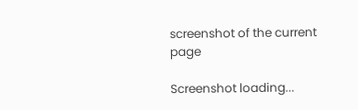screenshot of the current page

Screenshot loading...